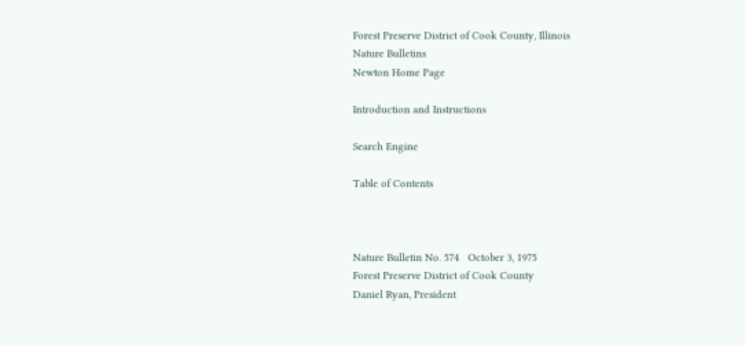Forest Preserve District of Cook County, Illinois
Nature Bulletins
Newton Home Page

Introduction and Instructions

Search Engine

Table of Contents



Nature Bulletin No. 574   October 3, 1975
Forest Preserve District of Cook County
Daniel Ryan, President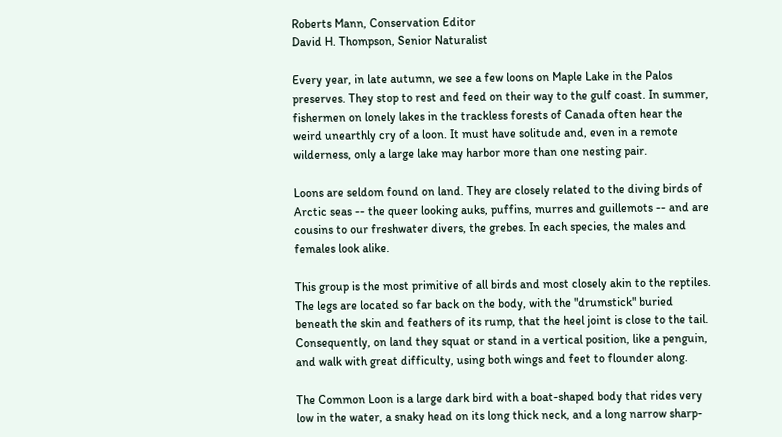Roberts Mann, Conservation Editor
David H. Thompson, Senior Naturalist

Every year, in late autumn, we see a few loons on Maple Lake in the Palos preserves. They stop to rest and feed on their way to the gulf coast. In summer, fishermen on lonely lakes in the trackless forests of Canada often hear the weird unearthly cry of a loon. It must have solitude and, even in a remote wilderness, only a large lake may harbor more than one nesting pair.

Loons are seldom found on land. They are closely related to the diving birds of Arctic seas -- the queer looking auks, puffins, murres and guillemots -- and are cousins to our freshwater divers, the grebes. In each species, the males and females look alike.

This group is the most primitive of all birds and most closely akin to the reptiles. The legs are located so far back on the body, with the "drumstick" buried beneath the skin and feathers of its rump, that the heel joint is close to the tail. Consequently, on land they squat or stand in a vertical position, like a penguin, and walk with great difficulty, using both wings and feet to flounder along.

The Common Loon is a large dark bird with a boat-shaped body that rides very low in the water, a snaky head on its long thick neck, and a long narrow sharp-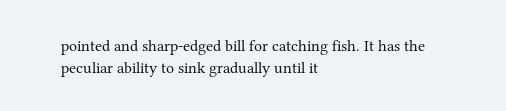pointed and sharp-edged bill for catching fish. It has the peculiar ability to sink gradually until it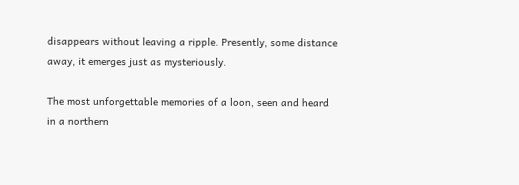disappears without leaving a ripple. Presently, some distance away, it emerges just as mysteriously.

The most unforgettable memories of a loon, seen and heard in a northern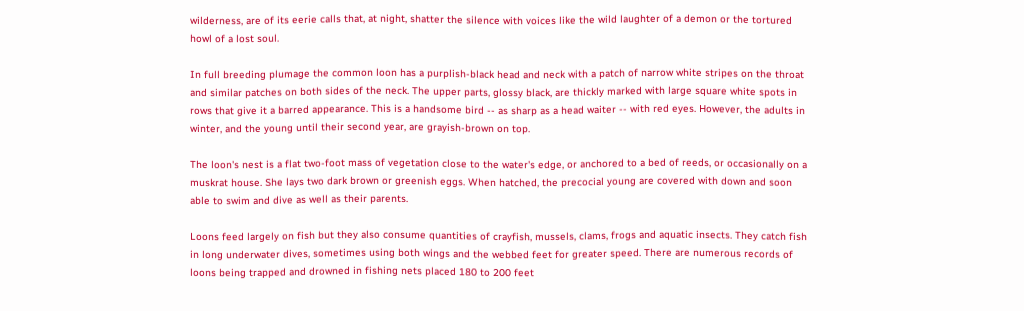wilderness, are of its eerie calls that, at night, shatter the silence with voices like the wild laughter of a demon or the tortured howl of a lost soul.

In full breeding plumage the common loon has a purplish-black head and neck with a patch of narrow white stripes on the throat and similar patches on both sides of the neck. The upper parts, glossy black, are thickly marked with large square white spots in rows that give it a barred appearance. This is a handsome bird -- as sharp as a head waiter -- with red eyes. However, the adults in winter, and the young until their second year, are grayish-brown on top.

The loon's nest is a flat two-foot mass of vegetation close to the water's edge, or anchored to a bed of reeds, or occasionally on a muskrat house. She lays two dark brown or greenish eggs. When hatched, the precocial young are covered with down and soon able to swim and dive as well as their parents.

Loons feed largely on fish but they also consume quantities of crayfish, mussels, clams, frogs and aquatic insects. They catch fish in long underwater dives, sometimes using both wings and the webbed feet for greater speed. There are numerous records of loons being trapped and drowned in fishing nets placed 180 to 200 feet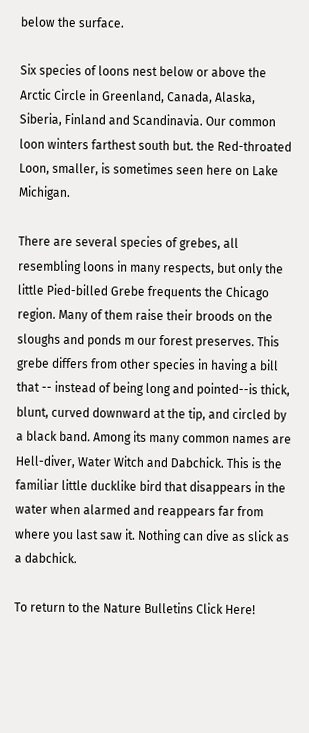below the surface.

Six species of loons nest below or above the Arctic Circle in Greenland, Canada, Alaska, Siberia, Finland and Scandinavia. Our common loon winters farthest south but. the Red-throated Loon, smaller, is sometimes seen here on Lake Michigan.

There are several species of grebes, all resembling loons in many respects, but only the little Pied-billed Grebe frequents the Chicago region. Many of them raise their broods on the sloughs and ponds m our forest preserves. This grebe differs from other species in having a bill that -- instead of being long and pointed--is thick, blunt, curved downward at the tip, and circled by a black band. Among its many common names are Hell-diver, Water Witch and Dabchick. This is the familiar little ducklike bird that disappears in the water when alarmed and reappears far from where you last saw it. Nothing can dive as slick as a dabchick.

To return to the Nature Bulletins Click Here!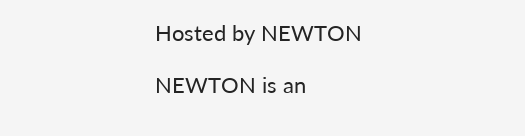Hosted by NEWTON

NEWTON is an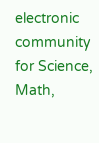electronic community for Science, Math,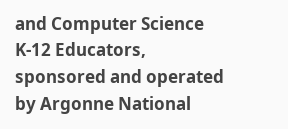and Computer Science K-12 Educators, sponsored and operated by Argonne National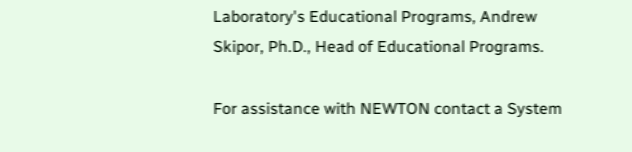Laboratory's Educational Programs, Andrew Skipor, Ph.D., Head of Educational Programs.

For assistance with NEWTON contact a System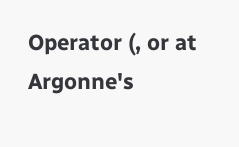Operator (, or at Argonne's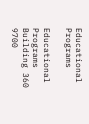Educational Programs

Educational Programs
Building 360
9700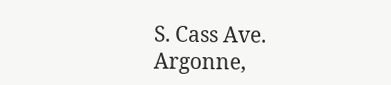S. Cass Ave.
Argonne,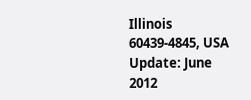Illinois
60439-4845, USA
Update: June 2012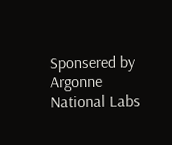Sponsered by Argonne National Labs